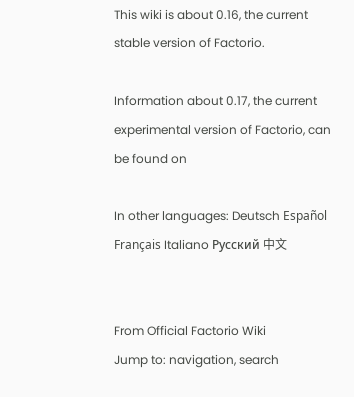This wiki is about 0.16, the current stable version of Factorio.

Information about 0.17, the current experimental version of Factorio, can be found on

In other languages: Deutsch Español Français Italiano Русский 中文


From Official Factorio Wiki
Jump to: navigation, search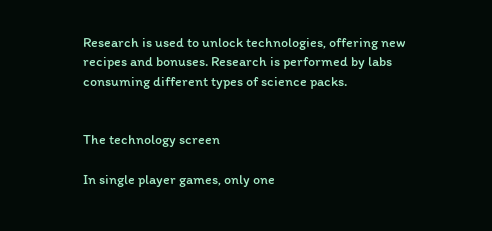Research is used to unlock technologies, offering new recipes and bonuses. Research is performed by labs consuming different types of science packs.


The technology screen

In single player games, only one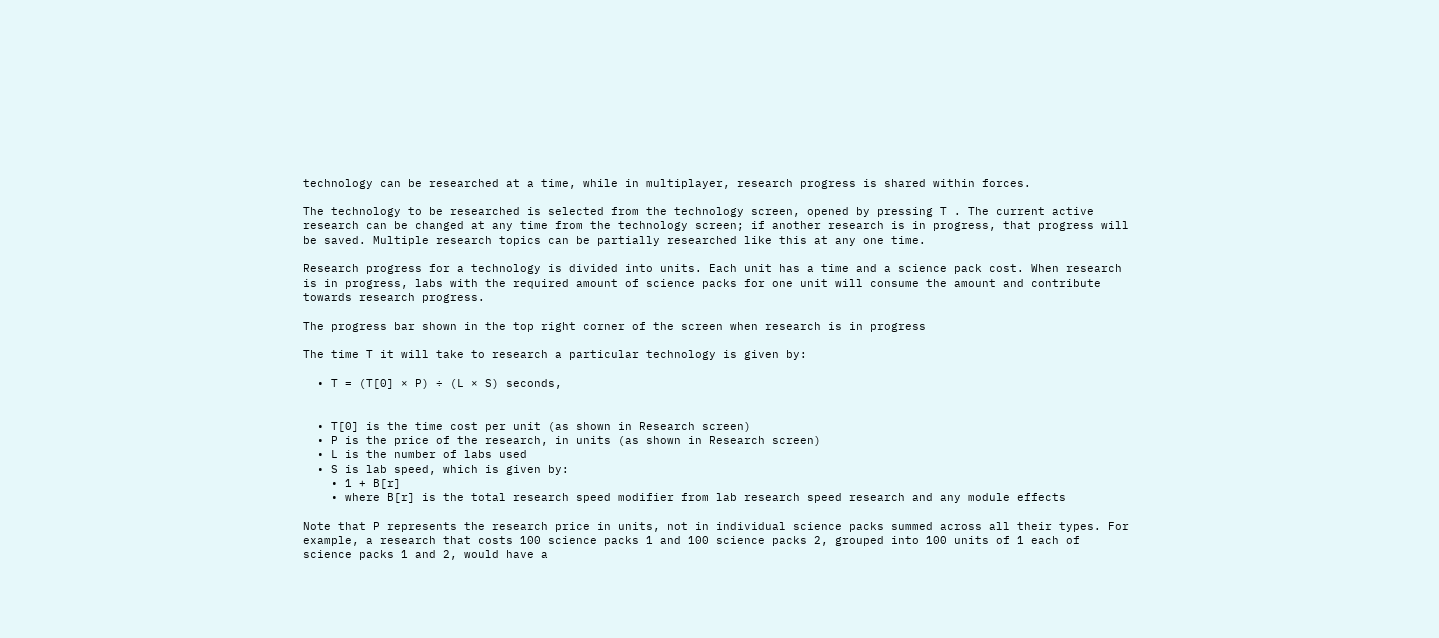technology can be researched at a time, while in multiplayer, research progress is shared within forces.

The technology to be researched is selected from the technology screen, opened by pressing T . The current active research can be changed at any time from the technology screen; if another research is in progress, that progress will be saved. Multiple research topics can be partially researched like this at any one time.

Research progress for a technology is divided into units. Each unit has a time and a science pack cost. When research is in progress, labs with the required amount of science packs for one unit will consume the amount and contribute towards research progress.

The progress bar shown in the top right corner of the screen when research is in progress

The time T it will take to research a particular technology is given by:

  • T = (T[0] × P) ÷ (L × S) seconds,


  • T[0] is the time cost per unit (as shown in Research screen)
  • P is the price of the research, in units (as shown in Research screen)
  • L is the number of labs used
  • S is lab speed, which is given by:
    • 1 + B[r]
    • where B[r] is the total research speed modifier from lab research speed research and any module effects

Note that P represents the research price in units, not in individual science packs summed across all their types. For example, a research that costs 100 science packs 1 and 100 science packs 2, grouped into 100 units of 1 each of science packs 1 and 2, would have a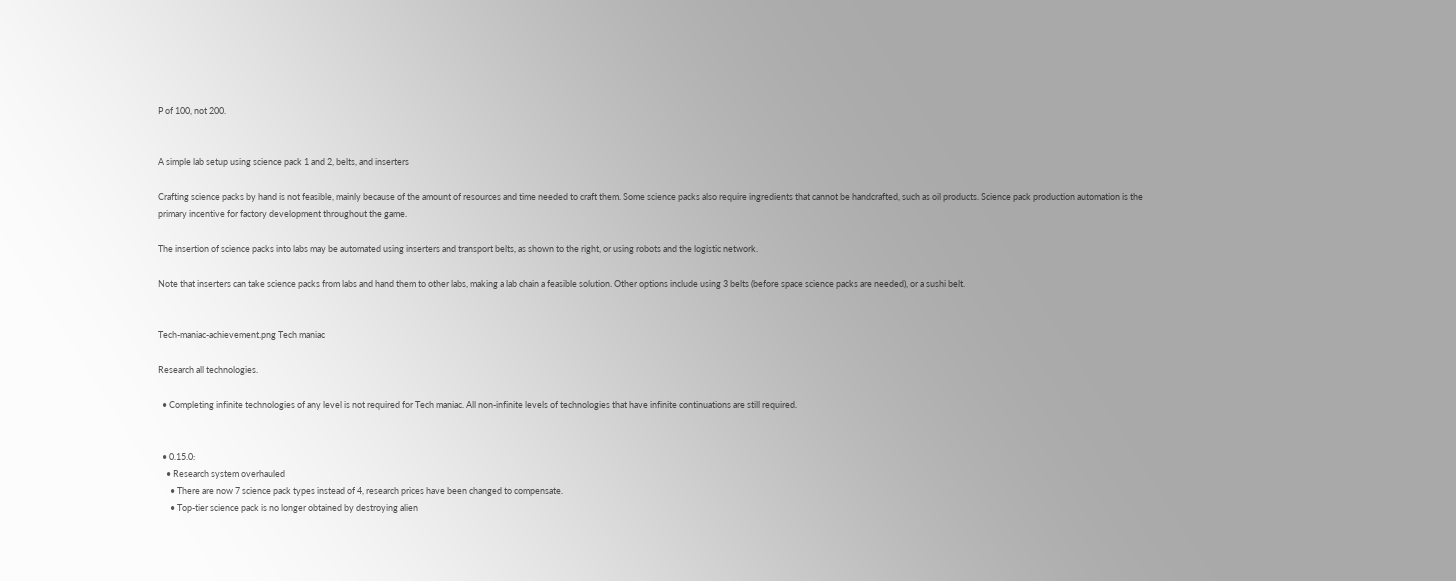P of 100, not 200.


A simple lab setup using science pack 1 and 2, belts, and inserters

Crafting science packs by hand is not feasible, mainly because of the amount of resources and time needed to craft them. Some science packs also require ingredients that cannot be handcrafted, such as oil products. Science pack production automation is the primary incentive for factory development throughout the game.

The insertion of science packs into labs may be automated using inserters and transport belts, as shown to the right, or using robots and the logistic network.

Note that inserters can take science packs from labs and hand them to other labs, making a lab chain a feasible solution. Other options include using 3 belts (before space science packs are needed), or a sushi belt.


Tech-maniac-achievement.png Tech maniac

Research all technologies.

  • Completing infinite technologies of any level is not required for Tech maniac. All non-infinite levels of technologies that have infinite continuations are still required.


  • 0.15.0:
    • Research system overhauled
      • There are now 7 science pack types instead of 4, research prices have been changed to compensate.
      • Top-tier science pack is no longer obtained by destroying alien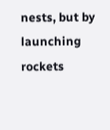nests, but by launching rockets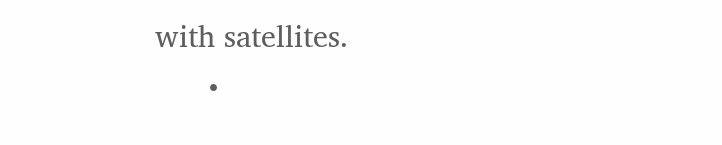with satellites.
      •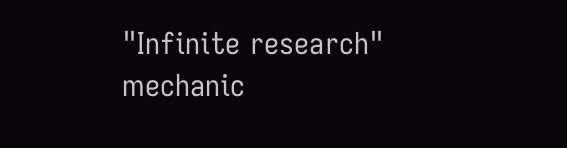"Infinite research" mechanic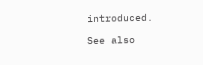introduced.

See also